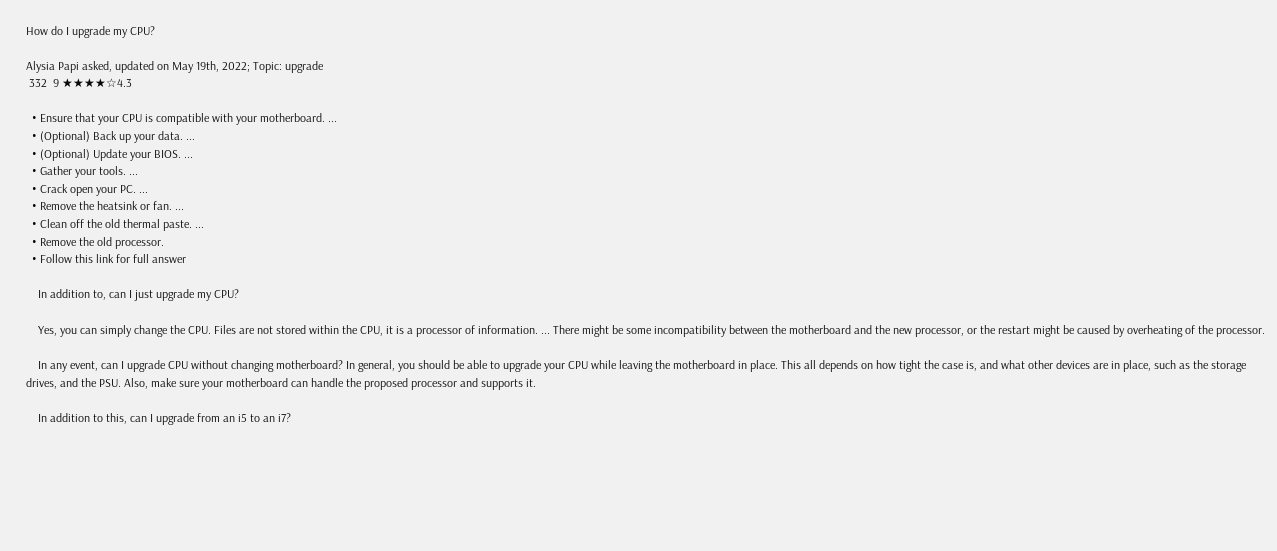How do I upgrade my CPU?

Alysia Papi asked, updated on May 19th, 2022; Topic: upgrade
 332  9 ★★★★☆4.3

  • Ensure that your CPU is compatible with your motherboard. ...
  • (Optional) Back up your data. ...
  • (Optional) Update your BIOS. ...
  • Gather your tools. ...
  • Crack open your PC. ...
  • Remove the heatsink or fan. ...
  • Clean off the old thermal paste. ...
  • Remove the old processor.
  • Follow this link for full answer

    In addition to, can I just upgrade my CPU?

    Yes, you can simply change the CPU. Files are not stored within the CPU, it is a processor of information. ... There might be some incompatibility between the motherboard and the new processor, or the restart might be caused by overheating of the processor.

    In any event, can I upgrade CPU without changing motherboard? In general, you should be able to upgrade your CPU while leaving the motherboard in place. This all depends on how tight the case is, and what other devices are in place, such as the storage drives, and the PSU. Also, make sure your motherboard can handle the proposed processor and supports it.

    In addition to this, can I upgrade from an i5 to an i7?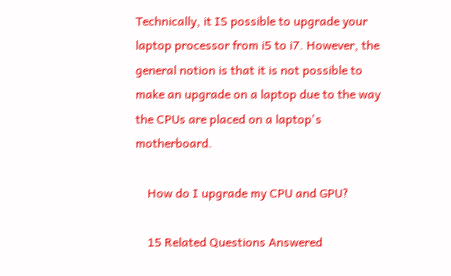Technically, it IS possible to upgrade your laptop processor from i5 to i7. However, the general notion is that it is not possible to make an upgrade on a laptop due to the way the CPUs are placed on a laptop's motherboard.

    How do I upgrade my CPU and GPU?

    15 Related Questions Answered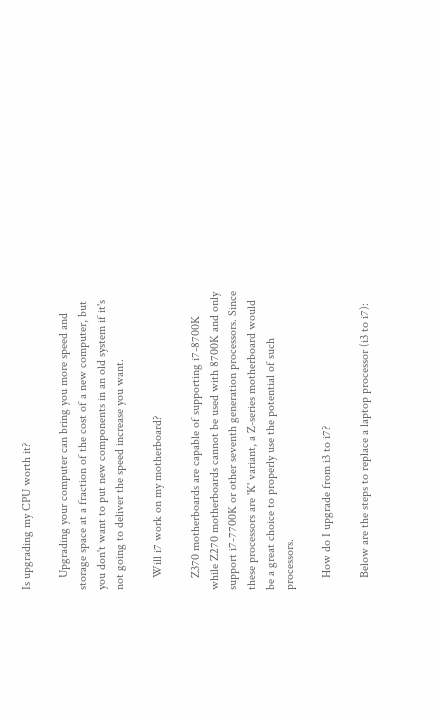Is upgrading my CPU worth it?

    Upgrading your computer can bring you more speed and storage space at a fraction of the cost of a new computer, but you don't want to put new components in an old system if it's not going to deliver the speed increase you want.

    Will i7 work on my motherboard?

    Z370 motherboards are capable of supporting i7-8700K while Z270 motherboards cannot be used with 8700K and only support i7-7700K or other seventh generation processors. Since these processors are 'K' variant, a Z-series motherboard would be a great choice to properly use the potential of such processors.

    How do I upgrade from i3 to i7?

    Below are the steps to replace a laptop processor (i3 to i7):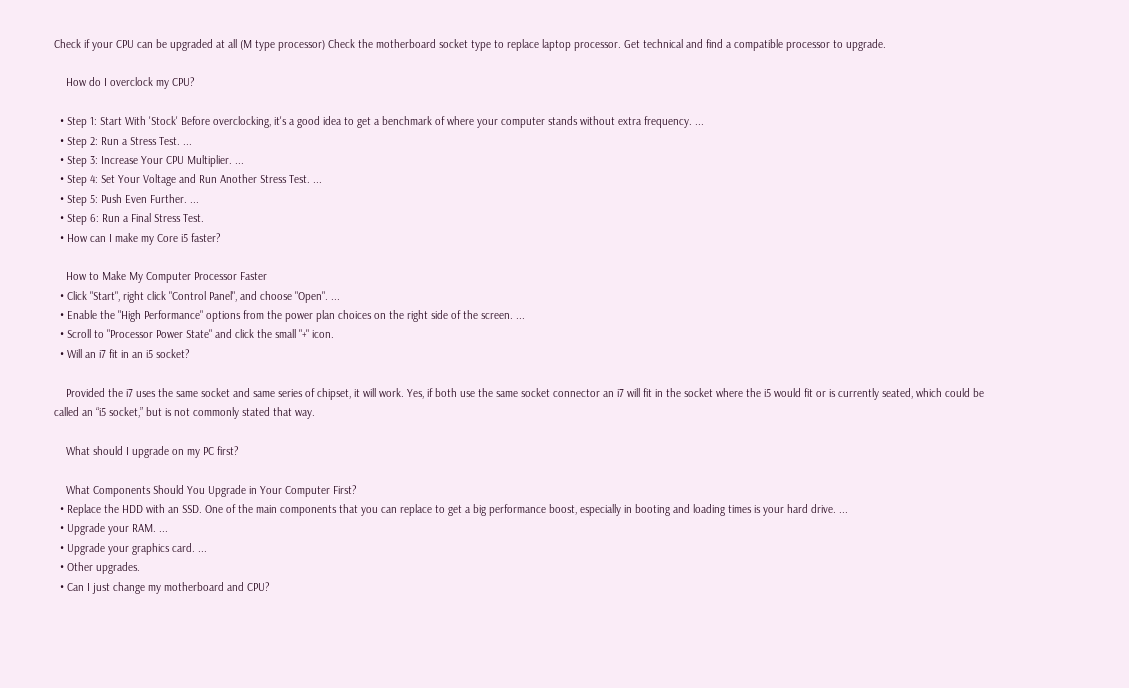Check if your CPU can be upgraded at all (M type processor) Check the motherboard socket type to replace laptop processor. Get technical and find a compatible processor to upgrade.

    How do I overclock my CPU?

  • Step 1: Start With 'Stock' Before overclocking, it's a good idea to get a benchmark of where your computer stands without extra frequency. ...
  • Step 2: Run a Stress Test. ...
  • Step 3: Increase Your CPU Multiplier. ...
  • Step 4: Set Your Voltage and Run Another Stress Test. ...
  • Step 5: Push Even Further. ...
  • Step 6: Run a Final Stress Test.
  • How can I make my Core i5 faster?

    How to Make My Computer Processor Faster
  • Click "Start", right click "Control Panel", and choose "Open". ...
  • Enable the "High Performance" options from the power plan choices on the right side of the screen. ...
  • Scroll to "Processor Power State" and click the small "+" icon.
  • Will an i7 fit in an i5 socket?

    Provided the i7 uses the same socket and same series of chipset, it will work. Yes, if both use the same socket connector an i7 will fit in the socket where the i5 would fit or is currently seated, which could be called an “i5 socket,” but is not commonly stated that way.

    What should I upgrade on my PC first?

    What Components Should You Upgrade in Your Computer First?
  • Replace the HDD with an SSD. One of the main components that you can replace to get a big performance boost, especially in booting and loading times is your hard drive. ...
  • Upgrade your RAM. ...
  • Upgrade your graphics card. ...
  • Other upgrades.
  • Can I just change my motherboard and CPU?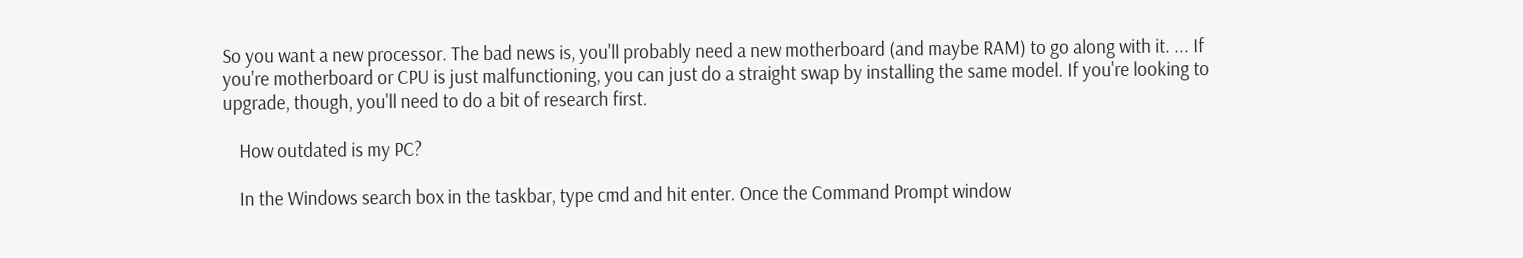So you want a new processor. The bad news is, you'll probably need a new motherboard (and maybe RAM) to go along with it. ... If you're motherboard or CPU is just malfunctioning, you can just do a straight swap by installing the same model. If you're looking to upgrade, though, you'll need to do a bit of research first.

    How outdated is my PC?

    In the Windows search box in the taskbar, type cmd and hit enter. Once the Command Prompt window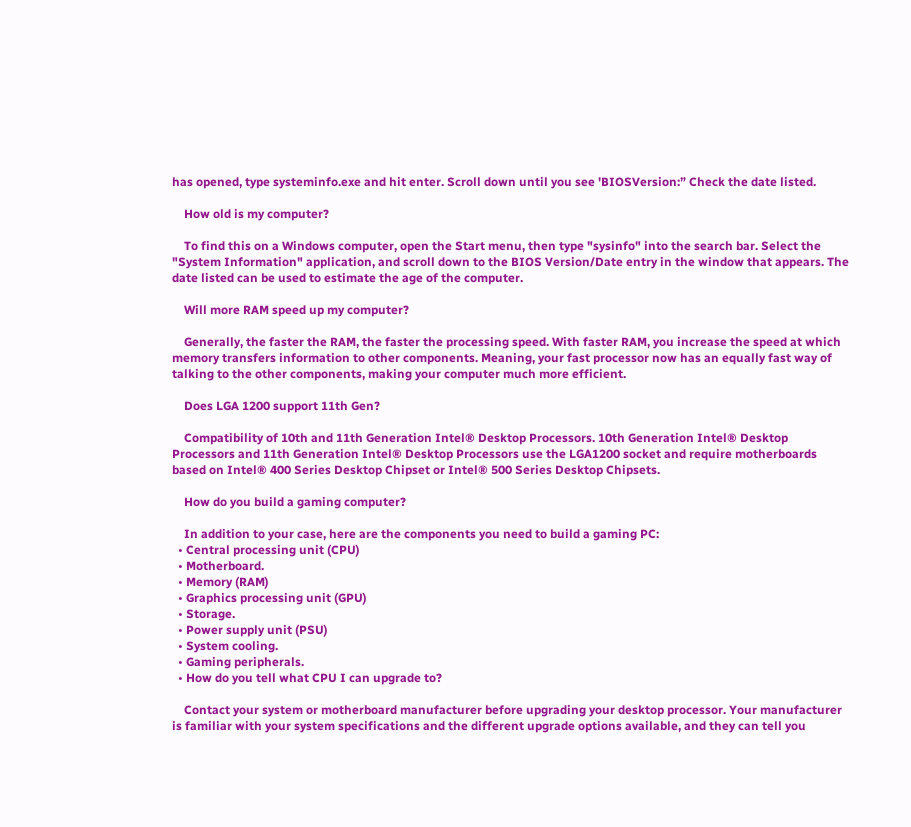has opened, type systeminfo.exe and hit enter. Scroll down until you see 'BIOSVersion:” Check the date listed.

    How old is my computer?

    To find this on a Windows computer, open the Start menu, then type "sysinfo" into the search bar. Select the "System Information" application, and scroll down to the BIOS Version/Date entry in the window that appears. The date listed can be used to estimate the age of the computer.

    Will more RAM speed up my computer?

    Generally, the faster the RAM, the faster the processing speed. With faster RAM, you increase the speed at which memory transfers information to other components. Meaning, your fast processor now has an equally fast way of talking to the other components, making your computer much more efficient.

    Does LGA 1200 support 11th Gen?

    Compatibility of 10th and 11th Generation Intel® Desktop Processors. 10th Generation Intel® Desktop Processors and 11th Generation Intel® Desktop Processors use the LGA1200 socket and require motherboards based on Intel® 400 Series Desktop Chipset or Intel® 500 Series Desktop Chipsets.

    How do you build a gaming computer?

    In addition to your case, here are the components you need to build a gaming PC:
  • Central processing unit (CPU)
  • Motherboard.
  • Memory (RAM)
  • Graphics processing unit (GPU)
  • Storage.
  • Power supply unit (PSU)
  • System cooling.
  • Gaming peripherals.
  • How do you tell what CPU I can upgrade to?

    Contact your system or motherboard manufacturer before upgrading your desktop processor. Your manufacturer is familiar with your system specifications and the different upgrade options available, and they can tell you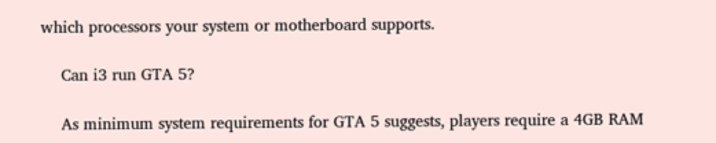which processors your system or motherboard supports.

    Can i3 run GTA 5?

    As minimum system requirements for GTA 5 suggests, players require a 4GB RAM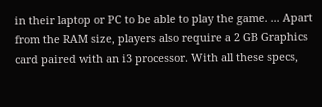in their laptop or PC to be able to play the game. ... Apart from the RAM size, players also require a 2 GB Graphics card paired with an i3 processor. With all these specs,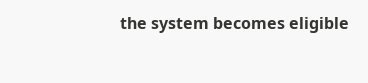the system becomes eligible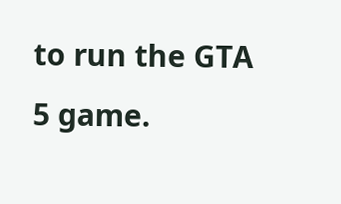to run the GTA 5 game.